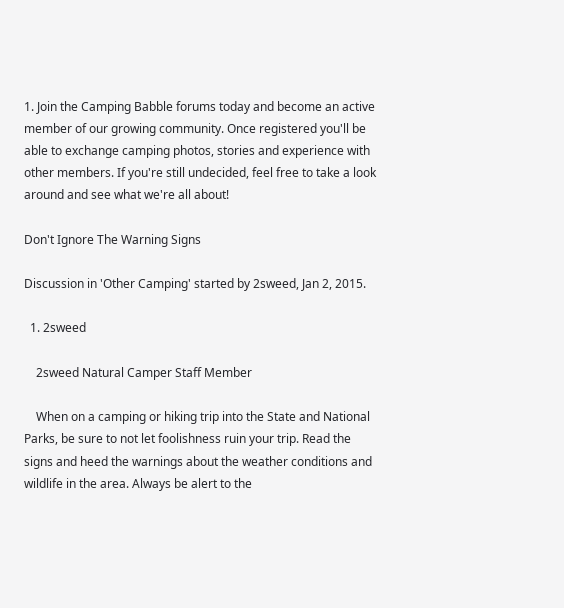1. Join the Camping Babble forums today and become an active member of our growing community. Once registered you'll be able to exchange camping photos, stories and experience with other members. If you're still undecided, feel free to take a look around and see what we're all about!

Don't Ignore The Warning Signs

Discussion in 'Other Camping' started by 2sweed, Jan 2, 2015.

  1. 2sweed

    2sweed Natural Camper Staff Member

    When on a camping or hiking trip into the State and National Parks, be sure to not let foolishness ruin your trip. Read the signs and heed the warnings about the weather conditions and wildlife in the area. Always be alert to the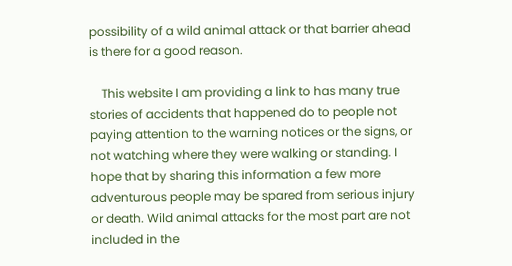possibility of a wild animal attack or that barrier ahead is there for a good reason.

    This website I am providing a link to has many true stories of accidents that happened do to people not paying attention to the warning notices or the signs, or not watching where they were walking or standing. I hope that by sharing this information a few more adventurous people may be spared from serious injury or death. Wild animal attacks for the most part are not included in the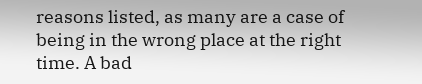reasons listed, as many are a case of being in the wrong place at the right time. A bad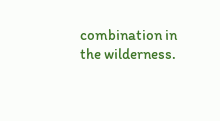combination in the wilderness.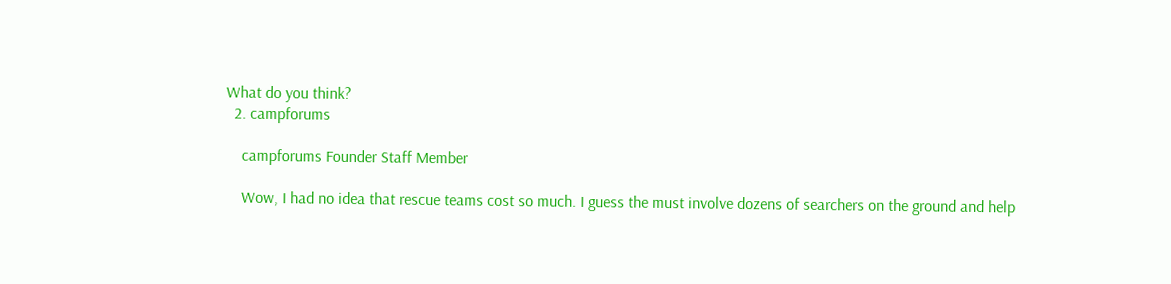What do you think?
  2. campforums

    campforums Founder Staff Member

    Wow, I had no idea that rescue teams cost so much. I guess the must involve dozens of searchers on the ground and help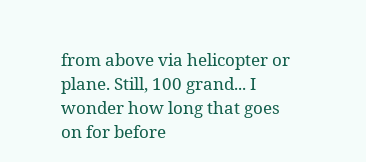from above via helicopter or plane. Still, 100 grand... I wonder how long that goes on for before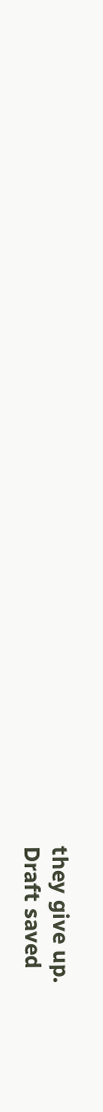they give up.
Draft saved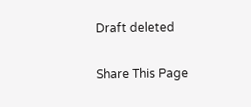Draft deleted

Share This Page